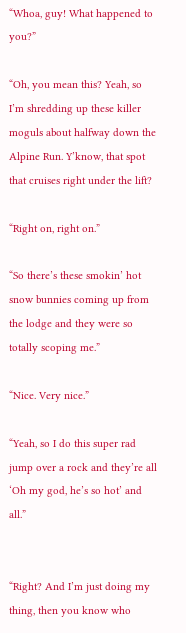“Whoa, guy! What happened to you?”

“Oh, you mean this? Yeah, so I’m shredding up these killer moguls about halfway down the Alpine Run. Y’know, that spot that cruises right under the lift?

“Right on, right on.”

“So there’s these smokin’ hot snow bunnies coming up from the lodge and they were so totally scoping me.”

“Nice. Very nice.”

“Yeah, so I do this super rad jump over a rock and they’re all ‘Oh my god, he’s so hot’ and all.”


“Right? And I’m just doing my thing, then you know who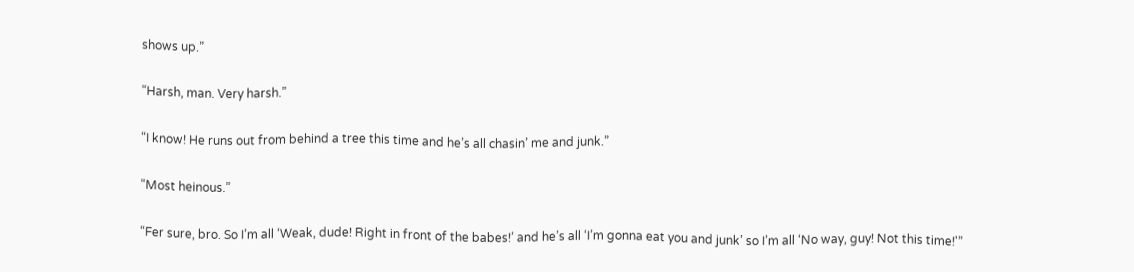shows up.”

“Harsh, man. Very harsh.”

“I know! He runs out from behind a tree this time and he’s all chasin’ me and junk.”

“Most heinous.”

“Fer sure, bro. So I’m all ‘Weak, dude! Right in front of the babes!’ and he’s all ‘I’m gonna eat you and junk’ so I’m all ‘No way, guy! Not this time!'”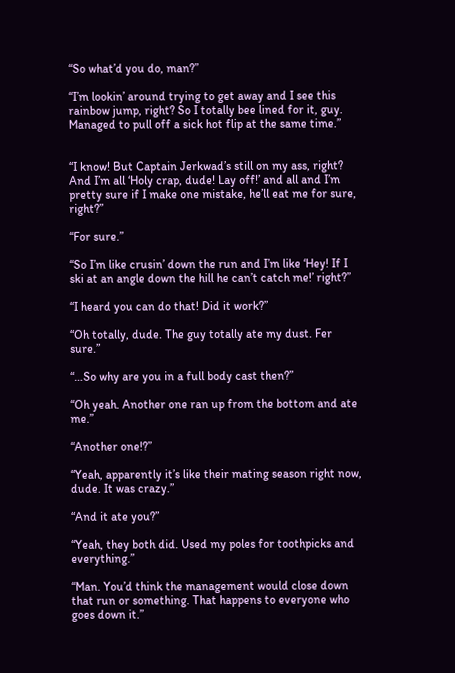“So what’d you do, man?”

“I’m lookin’ around trying to get away and I see this rainbow jump, right? So I totally bee lined for it, guy. Managed to pull off a sick hot flip at the same time.”


“I know! But Captain Jerkwad’s still on my ass, right? And I’m all ‘Holy crap, dude! Lay off!’ and all and I’m pretty sure if I make one mistake, he’ll eat me for sure, right?”

“For sure.”

“So I’m like crusin’ down the run and I’m like ‘Hey! If I ski at an angle down the hill he can’t catch me!’ right?”

“I heard you can do that! Did it work?”

“Oh totally, dude. The guy totally ate my dust. Fer sure.”

“…So why are you in a full body cast then?”

“Oh yeah. Another one ran up from the bottom and ate me.”

“Another one!?”

“Yeah, apparently it’s like their mating season right now, dude. It was crazy.”

“And it ate you?”

“Yeah, they both did. Used my poles for toothpicks and everything.”

“Man. You’d think the management would close down that run or something. That happens to everyone who goes down it.”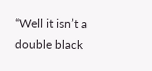“Well it isn’t a double black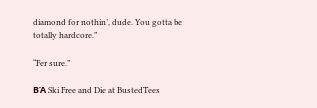diamond for nothin’, dude. You gotta be totally hardcore.”

“Fer sure.”

ΒΆ Ski Free and Die at BustedTees